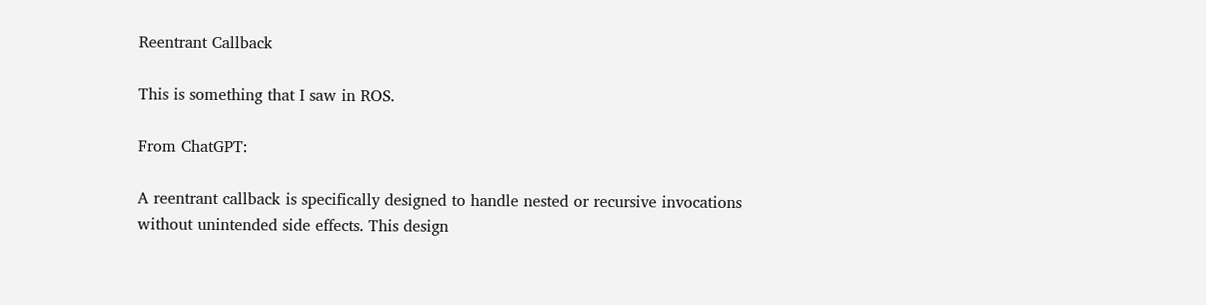Reentrant Callback

This is something that I saw in ROS.

From ChatGPT:

A reentrant callback is specifically designed to handle nested or recursive invocations without unintended side effects. This design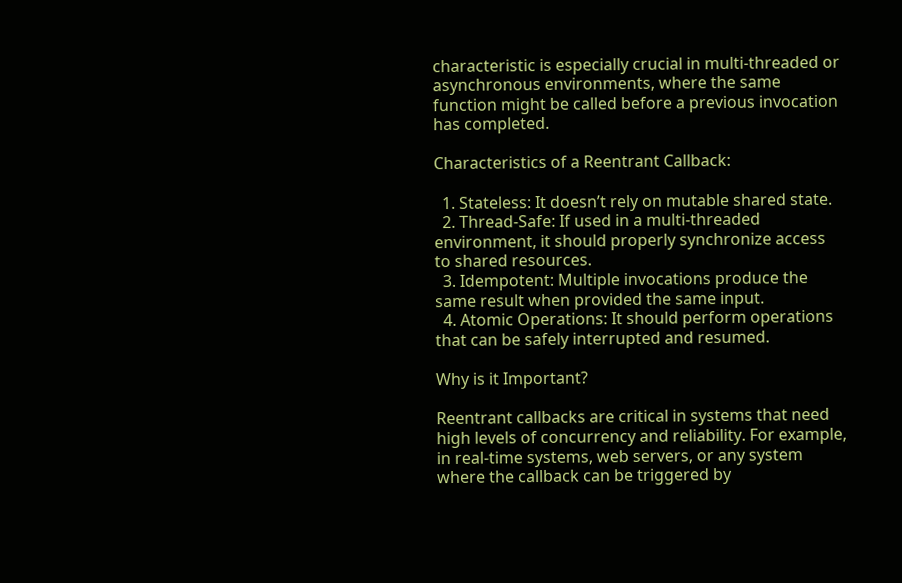characteristic is especially crucial in multi-threaded or asynchronous environments, where the same function might be called before a previous invocation has completed.

Characteristics of a Reentrant Callback:

  1. Stateless: It doesn’t rely on mutable shared state.
  2. Thread-Safe: If used in a multi-threaded environment, it should properly synchronize access to shared resources.
  3. Idempotent: Multiple invocations produce the same result when provided the same input.
  4. Atomic Operations: It should perform operations that can be safely interrupted and resumed.

Why is it Important?

Reentrant callbacks are critical in systems that need high levels of concurrency and reliability. For example, in real-time systems, web servers, or any system where the callback can be triggered by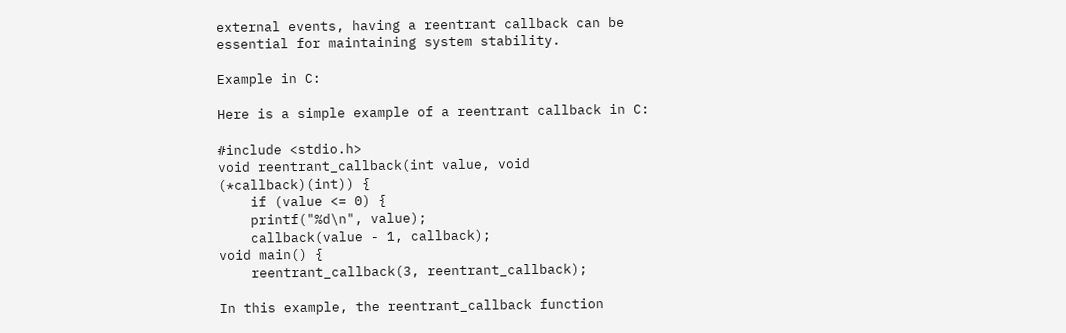external events, having a reentrant callback can be essential for maintaining system stability.

Example in C:

Here is a simple example of a reentrant callback in C:

#include <stdio.h>
void reentrant_callback(int value, void (*callback)(int)) {
    if (value <= 0) {
    printf("%d\n", value);
    callback(value - 1, callback);
void main() {
    reentrant_callback(3, reentrant_callback);

In this example, the reentrant_callback function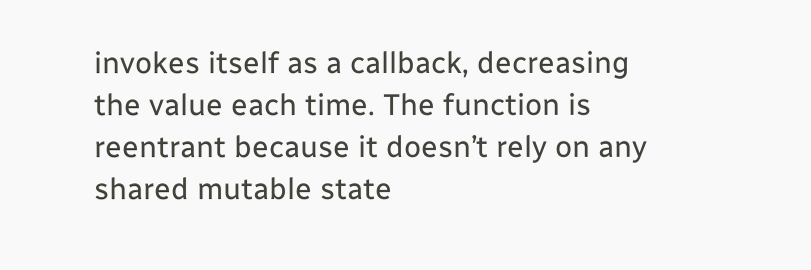invokes itself as a callback, decreasing the value each time. The function is reentrant because it doesn’t rely on any shared mutable state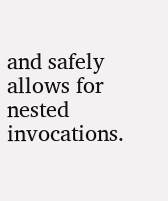and safely allows for nested invocations.